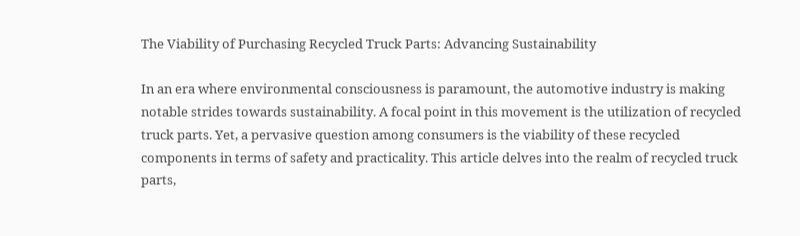The Viability of Purchasing Recycled Truck Parts: Advancing Sustainability

In an era where environmental consciousness is paramount, the automotive industry is making notable strides towards sustainability. A focal point in this movement is the utilization of recycled truck parts. Yet, a pervasive question among consumers is the viability of these recycled components in terms of safety and practicality. This article delves into the realm of recycled truck parts,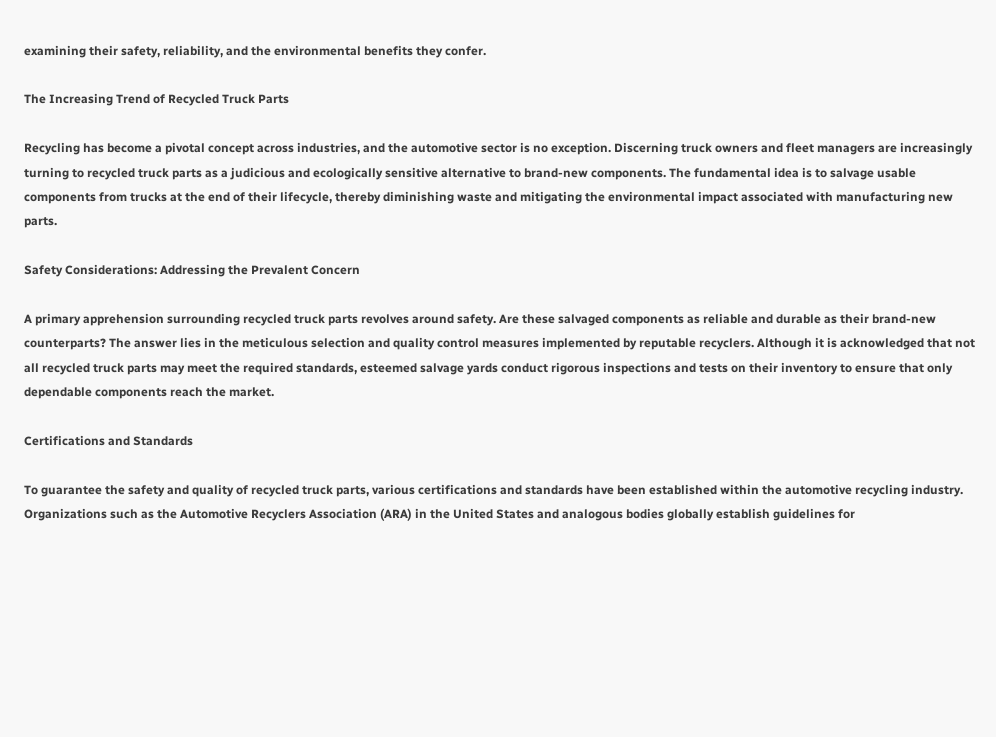examining their safety, reliability, and the environmental benefits they confer.

The Increasing Trend of Recycled Truck Parts

Recycling has become a pivotal concept across industries, and the automotive sector is no exception. Discerning truck owners and fleet managers are increasingly turning to recycled truck parts as a judicious and ecologically sensitive alternative to brand-new components. The fundamental idea is to salvage usable components from trucks at the end of their lifecycle, thereby diminishing waste and mitigating the environmental impact associated with manufacturing new parts.

Safety Considerations: Addressing the Prevalent Concern

A primary apprehension surrounding recycled truck parts revolves around safety. Are these salvaged components as reliable and durable as their brand-new counterparts? The answer lies in the meticulous selection and quality control measures implemented by reputable recyclers. Although it is acknowledged that not all recycled truck parts may meet the required standards, esteemed salvage yards conduct rigorous inspections and tests on their inventory to ensure that only dependable components reach the market.

Certifications and Standards

To guarantee the safety and quality of recycled truck parts, various certifications and standards have been established within the automotive recycling industry. Organizations such as the Automotive Recyclers Association (ARA) in the United States and analogous bodies globally establish guidelines for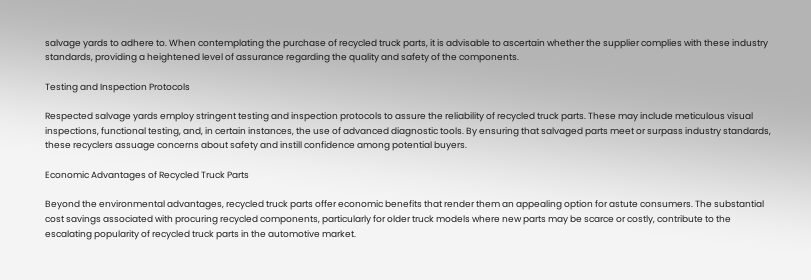salvage yards to adhere to. When contemplating the purchase of recycled truck parts, it is advisable to ascertain whether the supplier complies with these industry standards, providing a heightened level of assurance regarding the quality and safety of the components.

Testing and Inspection Protocols

Respected salvage yards employ stringent testing and inspection protocols to assure the reliability of recycled truck parts. These may include meticulous visual inspections, functional testing, and, in certain instances, the use of advanced diagnostic tools. By ensuring that salvaged parts meet or surpass industry standards, these recyclers assuage concerns about safety and instill confidence among potential buyers.

Economic Advantages of Recycled Truck Parts

Beyond the environmental advantages, recycled truck parts offer economic benefits that render them an appealing option for astute consumers. The substantial cost savings associated with procuring recycled components, particularly for older truck models where new parts may be scarce or costly, contribute to the escalating popularity of recycled truck parts in the automotive market.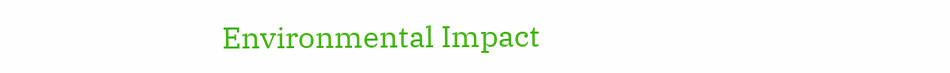Environmental Impact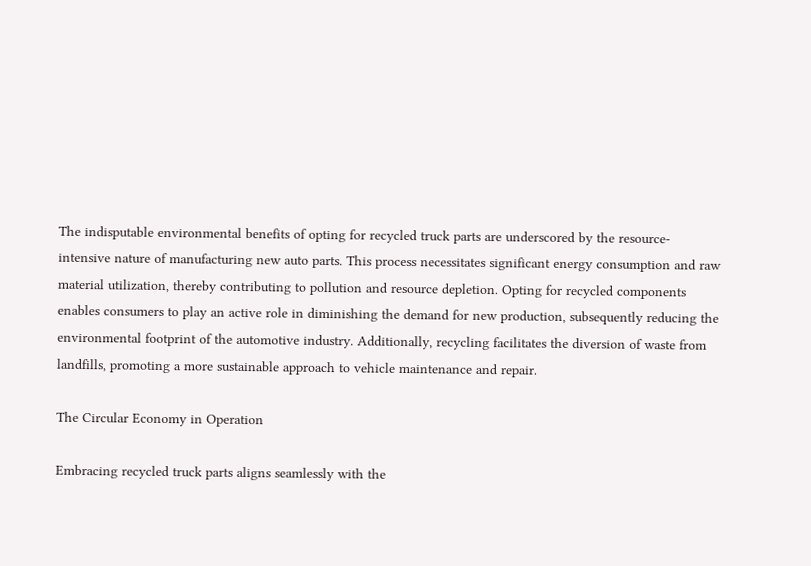The indisputable environmental benefits of opting for recycled truck parts are underscored by the resource-intensive nature of manufacturing new auto parts. This process necessitates significant energy consumption and raw material utilization, thereby contributing to pollution and resource depletion. Opting for recycled components enables consumers to play an active role in diminishing the demand for new production, subsequently reducing the environmental footprint of the automotive industry. Additionally, recycling facilitates the diversion of waste from landfills, promoting a more sustainable approach to vehicle maintenance and repair.

The Circular Economy in Operation

Embracing recycled truck parts aligns seamlessly with the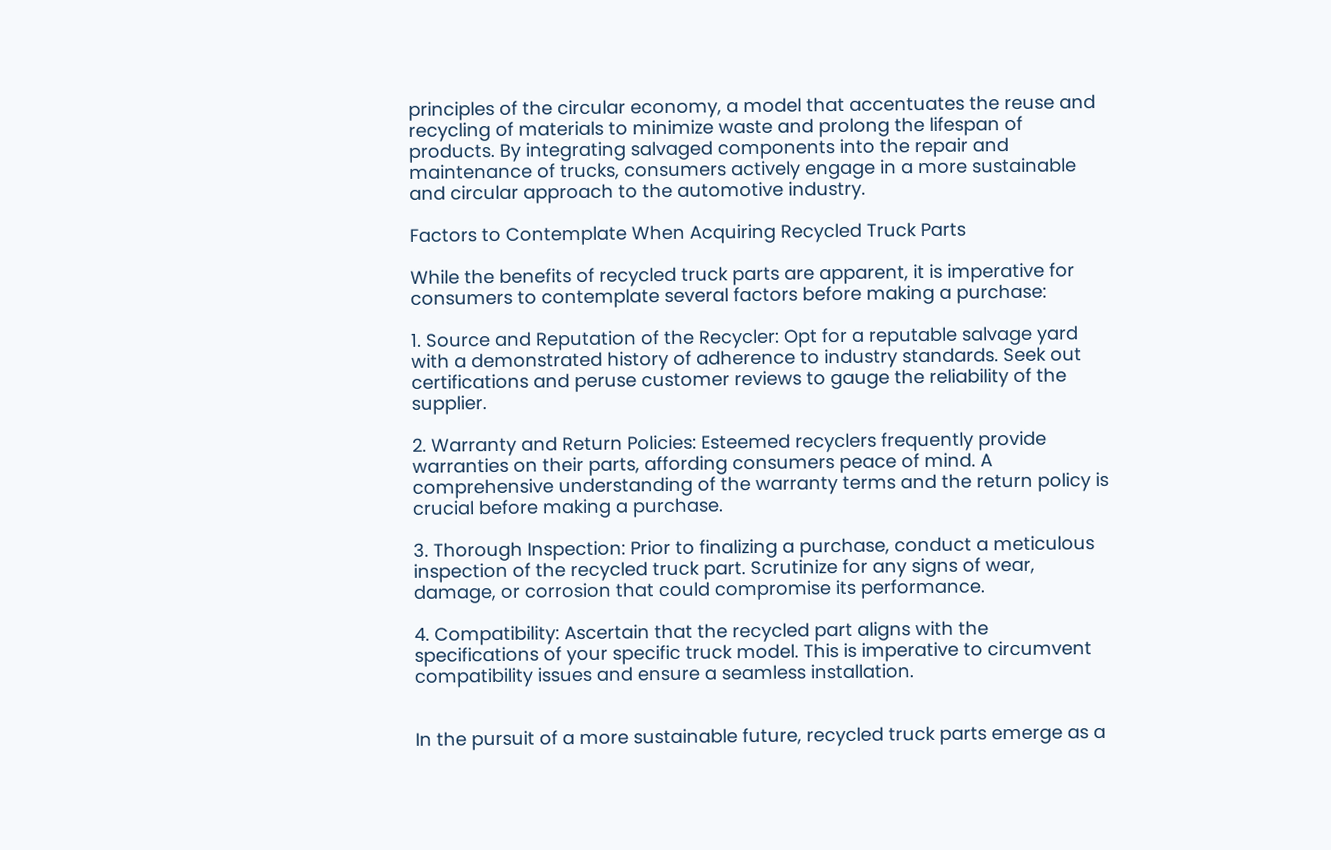principles of the circular economy, a model that accentuates the reuse and recycling of materials to minimize waste and prolong the lifespan of products. By integrating salvaged components into the repair and maintenance of trucks, consumers actively engage in a more sustainable and circular approach to the automotive industry.

Factors to Contemplate When Acquiring Recycled Truck Parts

While the benefits of recycled truck parts are apparent, it is imperative for consumers to contemplate several factors before making a purchase:

1. Source and Reputation of the Recycler: Opt for a reputable salvage yard with a demonstrated history of adherence to industry standards. Seek out certifications and peruse customer reviews to gauge the reliability of the supplier.

2. Warranty and Return Policies: Esteemed recyclers frequently provide warranties on their parts, affording consumers peace of mind. A comprehensive understanding of the warranty terms and the return policy is crucial before making a purchase.

3. Thorough Inspection: Prior to finalizing a purchase, conduct a meticulous inspection of the recycled truck part. Scrutinize for any signs of wear, damage, or corrosion that could compromise its performance.

4. Compatibility: Ascertain that the recycled part aligns with the specifications of your specific truck model. This is imperative to circumvent compatibility issues and ensure a seamless installation.


In the pursuit of a more sustainable future, recycled truck parts emerge as a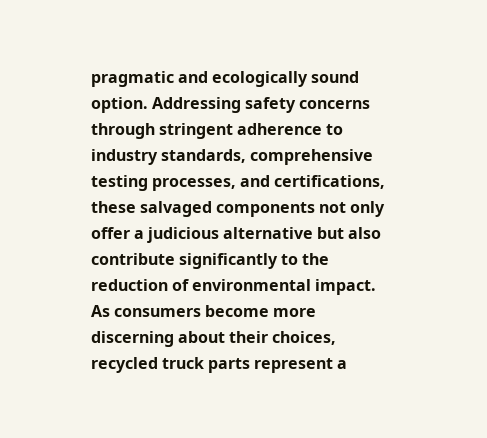pragmatic and ecologically sound option. Addressing safety concerns through stringent adherence to industry standards, comprehensive testing processes, and certifications, these salvaged components not only offer a judicious alternative but also contribute significantly to the reduction of environmental impact. As consumers become more discerning about their choices, recycled truck parts represent a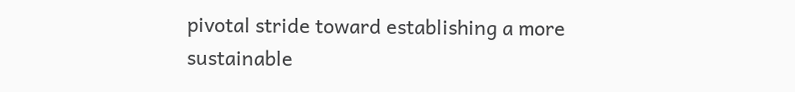pivotal stride toward establishing a more sustainable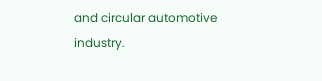and circular automotive industry.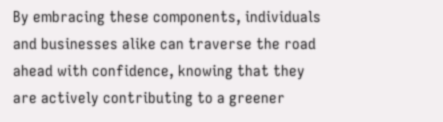By embracing these components, individuals and businesses alike can traverse the road ahead with confidence, knowing that they are actively contributing to a greener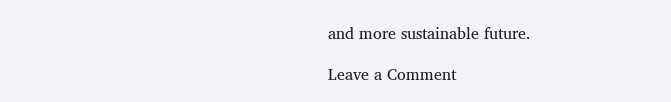and more sustainable future.

Leave a Comment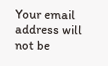Your email address will not be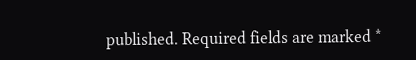published. Required fields are marked *